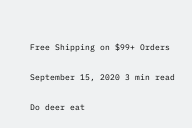Free Shipping on $99+ Orders

September 15, 2020 3 min read

Do deer eat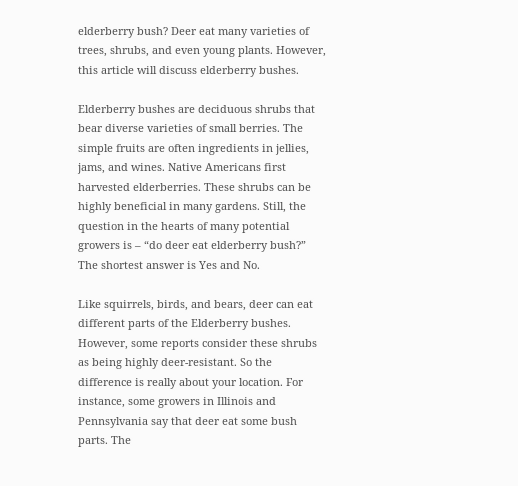elderberry bush? Deer eat many varieties of trees, shrubs, and even young plants. However, this article will discuss elderberry bushes.

Elderberry bushes are deciduous shrubs that bear diverse varieties of small berries. The simple fruits are often ingredients in jellies, jams, and wines. Native Americans first harvested elderberries. These shrubs can be highly beneficial in many gardens. Still, the question in the hearts of many potential growers is – “do deer eat elderberry bush?” The shortest answer is Yes and No.

Like squirrels, birds, and bears, deer can eat different parts of the Elderberry bushes. However, some reports consider these shrubs as being highly deer-resistant. So the difference is really about your location. For instance, some growers in Illinois and Pennsylvania say that deer eat some bush parts. The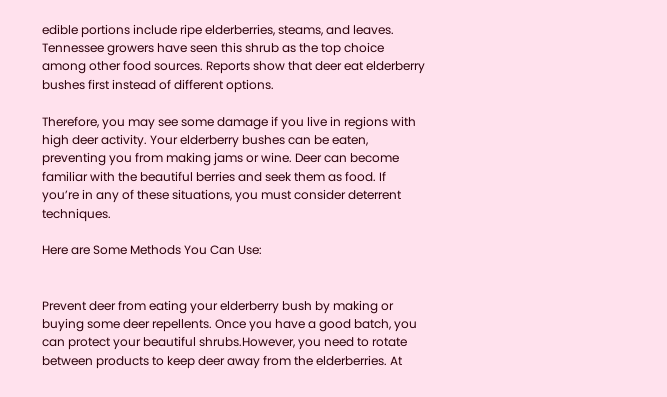edible portions include ripe elderberries, steams, and leaves. Tennessee growers have seen this shrub as the top choice among other food sources. Reports show that deer eat elderberry bushes first instead of different options.

Therefore, you may see some damage if you live in regions with high deer activity. Your elderberry bushes can be eaten, preventing you from making jams or wine. Deer can become familiar with the beautiful berries and seek them as food. If you’re in any of these situations, you must consider deterrent techniques.

Here are Some Methods You Can Use:


Prevent deer from eating your elderberry bush by making or buying some deer repellents. Once you have a good batch, you can protect your beautiful shrubs.However, you need to rotate between products to keep deer away from the elderberries. At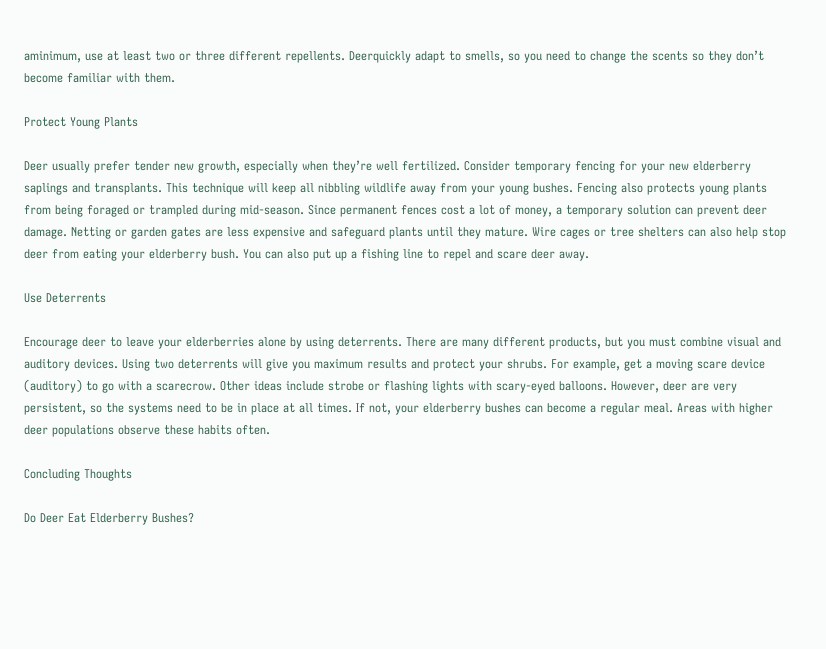aminimum, use at least two or three different repellents. Deerquickly adapt to smells, so you need to change the scents so they don’t become familiar with them.

Protect Young Plants

Deer usually prefer tender new growth, especially when they’re well fertilized. Consider temporary fencing for your new elderberry saplings and transplants. This technique will keep all nibbling wildlife away from your young bushes. Fencing also protects young plants from being foraged or trampled during mid-season. Since permanent fences cost a lot of money, a temporary solution can prevent deer damage. Netting or garden gates are less expensive and safeguard plants until they mature. Wire cages or tree shelters can also help stop deer from eating your elderberry bush. You can also put up a fishing line to repel and scare deer away.

Use Deterrents

Encourage deer to leave your elderberries alone by using deterrents. There are many different products, but you must combine visual and auditory devices. Using two deterrents will give you maximum results and protect your shrubs. For example, get a moving scare device (auditory) to go with a scarecrow. Other ideas include strobe or flashing lights with scary-eyed balloons. However, deer are very persistent, so the systems need to be in place at all times. If not, your elderberry bushes can become a regular meal. Areas with higher deer populations observe these habits often.

Concluding Thoughts

Do Deer Eat Elderberry Bushes?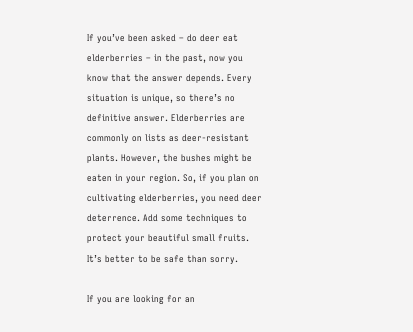If you’ve been asked – do deer eat elderberries – in the past, now you know that the answer depends. Every situation is unique, so there’s no definitive answer. Elderberries are commonly on lists as deer-resistant plants. However, the bushes might be eaten in your region. So, if you plan on cultivating elderberries, you need deer deterrence. Add some techniques to protect your beautiful small fruits. It’s better to be safe than sorry.

If you are looking for an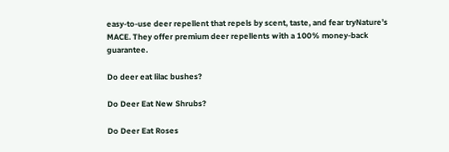easy-to-use deer repellent that repels by scent, taste, and fear tryNature’s MACE. They offer premium deer repellents with a 100% money-back guarantee.

Do deer eat lilac bushes?

Do Deer Eat New Shrubs?

Do Deer Eat Roses